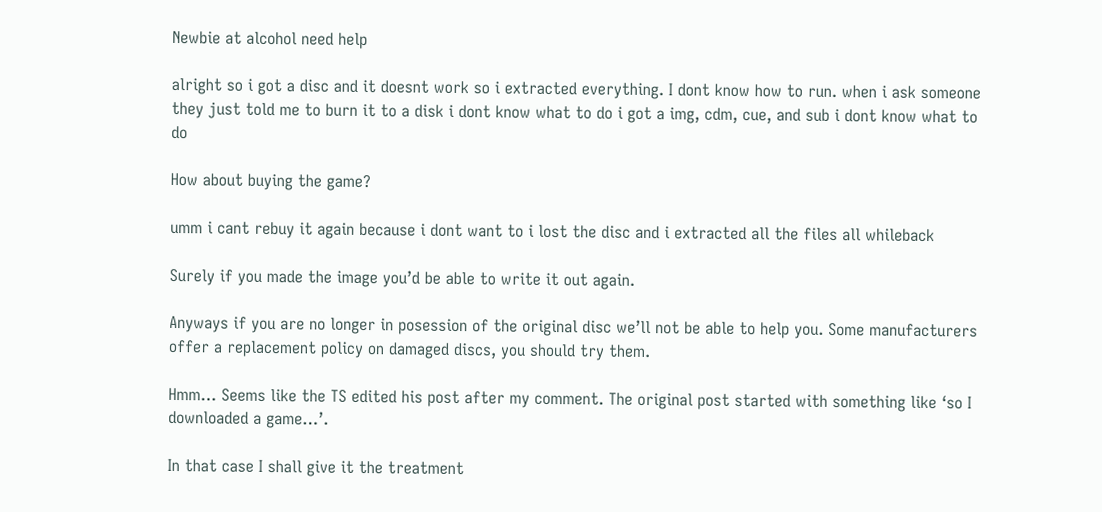Newbie at alcohol need help

alright so i got a disc and it doesnt work so i extracted everything. I dont know how to run. when i ask someone they just told me to burn it to a disk i dont know what to do i got a img, cdm, cue, and sub i dont know what to do

How about buying the game?

umm i cant rebuy it again because i dont want to i lost the disc and i extracted all the files all whileback

Surely if you made the image you’d be able to write it out again.

Anyways if you are no longer in posession of the original disc we’ll not be able to help you. Some manufacturers offer a replacement policy on damaged discs, you should try them.

Hmm… Seems like the TS edited his post after my comment. The original post started with something like ‘so I downloaded a game…’.

In that case I shall give it the treatment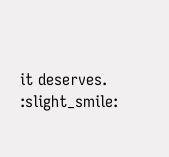it deserves. :slight_smile: